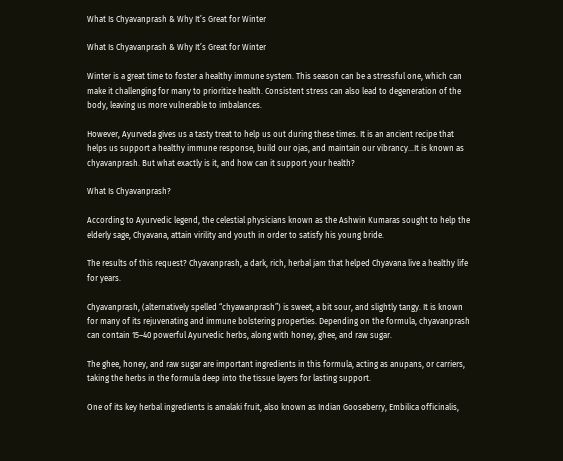What Is Chyavanprash & Why It’s Great for Winter

What Is Chyavanprash & Why It’s Great for Winter

Winter is a great time to foster a healthy immune system. This season can be a stressful one, which can make it challenging for many to prioritize health. Consistent stress can also lead to degeneration of the body, leaving us more vulnerable to imbalances.

However, Ayurveda gives us a tasty treat to help us out during these times. It is an ancient recipe that helps us support a healthy immune response, build our ojas, and maintain our vibrancy…It is known as chyavanprash. But what exactly is it, and how can it support your health?

What Is Chyavanprash?

According to Ayurvedic legend, the celestial physicians known as the Ashwin Kumaras sought to help the elderly sage, Chyavana, attain virility and youth in order to satisfy his young bride.

The results of this request? Chyavanprash, a dark, rich, herbal jam that helped Chyavana live a healthy life for years.

Chyavanprash, (alternatively spelled “chyawanprash”) is sweet, a bit sour, and slightly tangy. It is known for many of its rejuvenating and immune bolstering properties. Depending on the formula, chyavanprash can contain 15–40 powerful Ayurvedic herbs, along with honey, ghee, and raw sugar.

The ghee, honey, and raw sugar are important ingredients in this formula, acting as anupans, or carriers, taking the herbs in the formula deep into the tissue layers for lasting support.

One of its key herbal ingredients is amalaki fruit, also known as Indian Gooseberry, Embilica officinalis,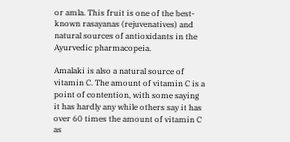or amla. This fruit is one of the best-known rasayanas (rejuvenatives) and natural sources of antioxidants in the Ayurvedic pharmacopeia.

Amalaki is also a natural source of vitamin C. The amount of vitamin C is a point of contention, with some saying it has hardly any while others say it has over 60 times the amount of vitamin C as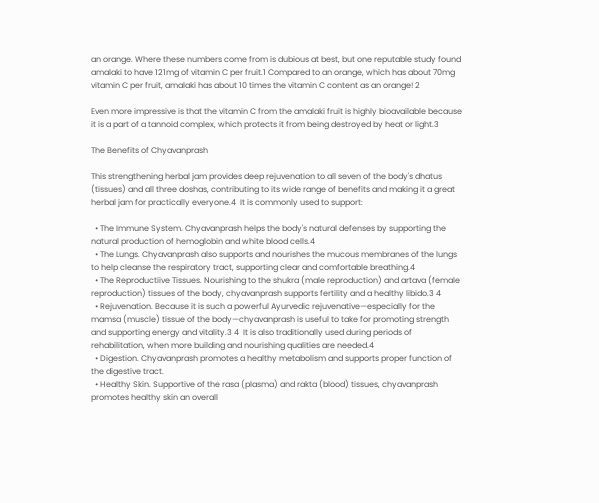an orange. Where these numbers come from is dubious at best, but one reputable study found amalaki to have 121mg of vitamin C per fruit.1 Compared to an orange, which has about 70mg vitamin C per fruit, amalaki has about 10 times the vitamin C content as an orange! 2

Even more impressive is that the vitamin C from the amalaki fruit is highly bioavailable because it is a part of a tannoid complex, which protects it from being destroyed by heat or light.3

The Benefits of Chyavanprash

This strengthening herbal jam provides deep rejuvenation to all seven of the body's dhatus (tissues) and all three doshas, contributing to its wide range of benefits and making it a great herbal jam for practically everyone.4  It is commonly used to support:

  • The Immune System. Chyavanprash helps the body's natural defenses by supporting the natural production of hemoglobin and white blood cells.4
  • The Lungs. Chyavanprash also supports and nourishes the mucous membranes of the lungs to help cleanse the respiratory tract, supporting clear and comfortable breathing.4
  • The Reproductiive Tissues. Nourishing to the shukra (male reproduction) and artava (female reproduction) tissues of the body, chyavanprash supports fertility and a healthy libido.3 4
  • Rejuvenation. Because it is such a powerful Ayurvedic rejuvenative—especially for the mamsa (muscle) tissue of the body—chyavanprash is useful to take for promoting strength and supporting energy and vitality.3 4  It is also traditionally used during periods of rehabilitation, when more building and nourishing qualities are needed.4
  • Digestion. Chyavanprash promotes a healthy metabolism and supports proper function of the digestive tract.
  • Healthy Skin. Supportive of the rasa (plasma) and rakta (blood) tissues, chyavanprash promotes healthy skin an overall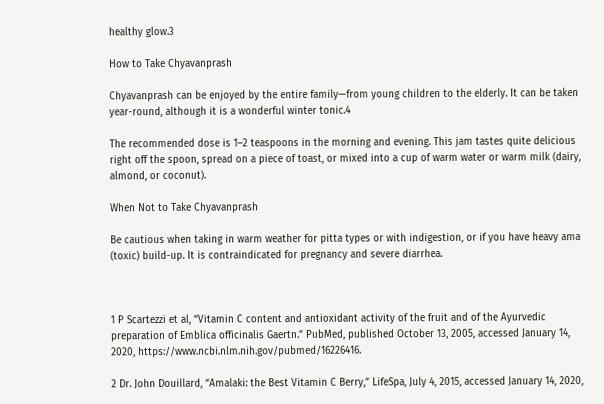healthy glow.3

How to Take Chyavanprash

Chyavanprash can be enjoyed by the entire family—from young children to the elderly. It can be taken year-round, although it is a wonderful winter tonic.4

The recommended dose is 1–2 teaspoons in the morning and evening. This jam tastes quite delicious right off the spoon, spread on a piece of toast, or mixed into a cup of warm water or warm milk (dairy, almond, or coconut).

When Not to Take Chyavanprash

Be cautious when taking in warm weather for pitta types or with indigestion, or if you have heavy ama (toxic) build-up. It is contraindicated for pregnancy and severe diarrhea.



1 P Scartezzi et al, “Vitamin C content and antioxidant activity of the fruit and of the Ayurvedic preparation of Emblica officinalis Gaertn.” PubMed, published October 13, 2005, accessed January 14, 2020, https://www.ncbi.nlm.nih.gov/pubmed/16226416.

2 Dr. John Douillard, “Amalaki: the Best Vitamin C Berry,” LifeSpa, July 4, 2015, accessed January 14, 2020,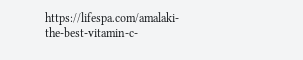https://lifespa.com/amalaki-the-best-vitamin-c-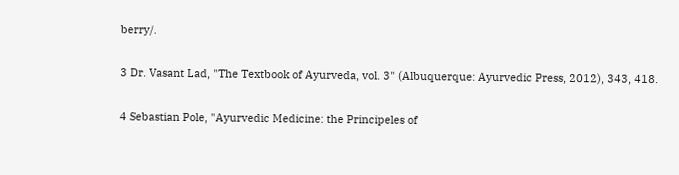berry/.

3 Dr. Vasant Lad, "The Textbook of Ayurveda, vol. 3" (Albuquerque: Ayurvedic Press, 2012), 343, 418.

4 Sebastian Pole, "Ayurvedic Medicine: the Principeles of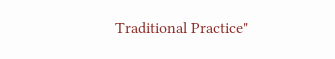Traditional Practice"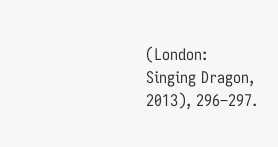(London: Singing Dragon, 2013), 296–297.